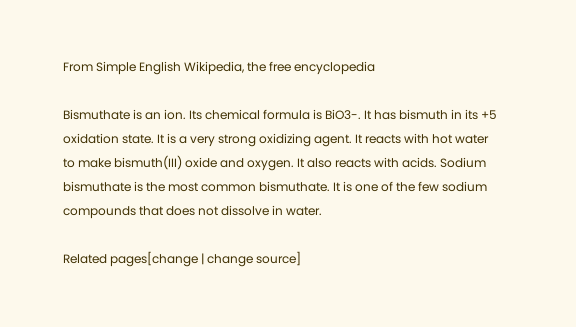From Simple English Wikipedia, the free encyclopedia

Bismuthate is an ion. Its chemical formula is BiO3-. It has bismuth in its +5 oxidation state. It is a very strong oxidizing agent. It reacts with hot water to make bismuth(III) oxide and oxygen. It also reacts with acids. Sodium bismuthate is the most common bismuthate. It is one of the few sodium compounds that does not dissolve in water.

Related pages[change | change source]